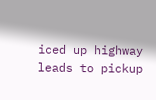iced up highway leads to pickup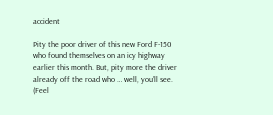accident

Pity the poor driver of this new Ford F-150 who found themselves on an icy highway earlier this month. But, pity more the driver already off the road who … well, you’ll see. (Feel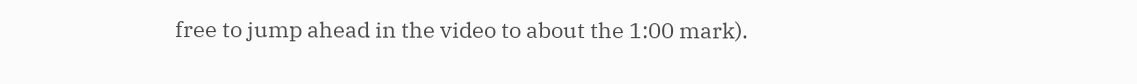free to jump ahead in the video to about the 1:00 mark).